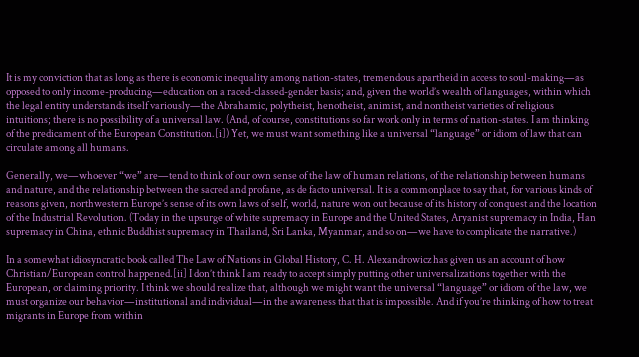It is my conviction that as long as there is economic inequality among nation-states, tremendous apartheid in access to soul-making—as opposed to only income-producing—education on a raced-classed-gender basis; and, given the world’s wealth of languages, within which the legal entity understands itself variously—the Abrahamic, polytheist, henotheist, animist, and nontheist varieties of religious intuitions; there is no possibility of a universal law. (And, of course, constitutions so far work only in terms of nation-states. I am thinking of the predicament of the European Constitution.[i]) Yet, we must want something like a universal “language” or idiom of law that can circulate among all humans.

Generally, we—whoever “we” are—tend to think of our own sense of the law of human relations, of the relationship between humans and nature, and the relationship between the sacred and profane, as de facto universal. It is a commonplace to say that, for various kinds of reasons given, northwestern Europe’s sense of its own laws of self, world, nature won out because of its history of conquest and the location of the Industrial Revolution. (Today in the upsurge of white supremacy in Europe and the United States, Aryanist supremacy in India, Han supremacy in China, ethnic Buddhist supremacy in Thailand, Sri Lanka, Myanmar, and so on—we have to complicate the narrative.)

In a somewhat idiosyncratic book called The Law of Nations in Global History, C. H. Alexandrowicz has given us an account of how Christian/European control happened.[ii] I don’t think I am ready to accept simply putting other universalizations together with the European, or claiming priority. I think we should realize that, although we might want the universal “language” or idiom of the law, we must organize our behavior—institutional and individual—in the awareness that that is impossible. And if you’re thinking of how to treat migrants in Europe from within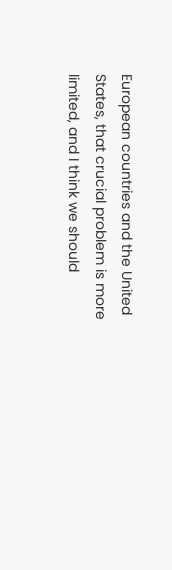European countries and the United States, that crucial problem is more limited, and I think we should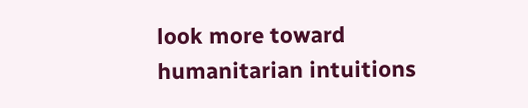look more toward humanitarian intuitions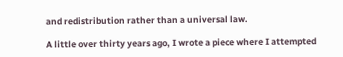and redistribution rather than a universal law.

A little over thirty years ago, I wrote a piece where I attempted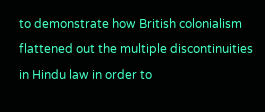to demonstrate how British colonialism flattened out the multiple discontinuities in Hindu law in order to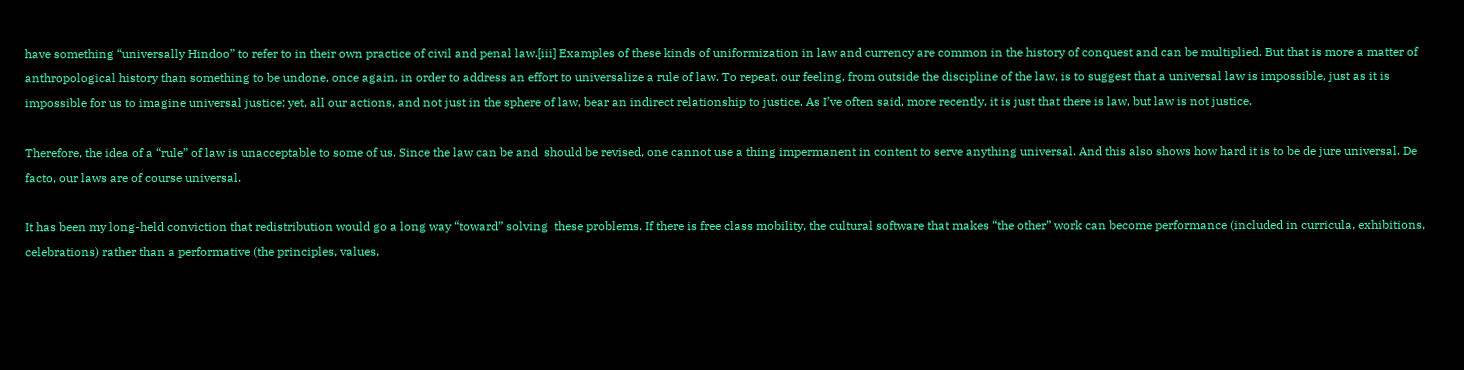have something “universally Hindoo” to refer to in their own practice of civil and penal law.[iii] Examples of these kinds of uniformization in law and currency are common in the history of conquest and can be multiplied. But that is more a matter of anthropological history than something to be undone, once again, in order to address an effort to universalize a rule of law. To repeat, our feeling, from outside the discipline of the law, is to suggest that a universal law is impossible, just as it is impossible for us to imagine universal justice; yet, all our actions, and not just in the sphere of law, bear an indirect relationship to justice. As I’ve often said, more recently, it is just that there is law, but law is not justice.

Therefore, the idea of a “rule” of law is unacceptable to some of us. Since the law can be and  should be revised, one cannot use a thing impermanent in content to serve anything universal. And this also shows how hard it is to be de jure universal. De facto, our laws are of course universal.

It has been my long-held conviction that redistribution would go a long way “toward” solving  these problems. If there is free class mobility, the cultural software that makes “the other” work can become performance (included in curricula, exhibitions, celebrations) rather than a performative (the principles, values,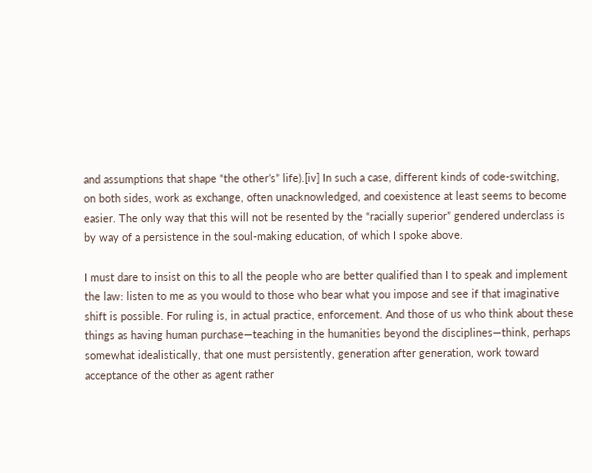and assumptions that shape “the other’s” life).[iv] In such a case, different kinds of code-switching, on both sides, work as exchange, often unacknowledged, and coexistence at least seems to become easier. The only way that this will not be resented by the “racially superior” gendered underclass is by way of a persistence in the soul-making education, of which I spoke above.

I must dare to insist on this to all the people who are better qualified than I to speak and implement the law: listen to me as you would to those who bear what you impose and see if that imaginative shift is possible. For ruling is, in actual practice, enforcement. And those of us who think about these things as having human purchase—teaching in the humanities beyond the disciplines—think, perhaps somewhat idealistically, that one must persistently, generation after generation, work toward acceptance of the other as agent rather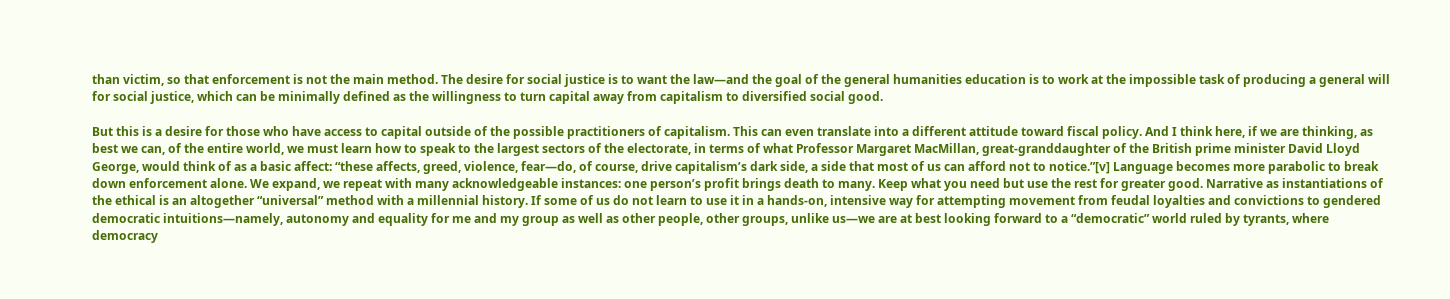than victim, so that enforcement is not the main method. The desire for social justice is to want the law—and the goal of the general humanities education is to work at the impossible task of producing a general will for social justice, which can be minimally defined as the willingness to turn capital away from capitalism to diversified social good.

But this is a desire for those who have access to capital outside of the possible practitioners of capitalism. This can even translate into a different attitude toward fiscal policy. And I think here, if we are thinking, as best we can, of the entire world, we must learn how to speak to the largest sectors of the electorate, in terms of what Professor Margaret MacMillan, great-granddaughter of the British prime minister David Lloyd George, would think of as a basic affect: “these affects, greed, violence, fear—do, of course, drive capitalism’s dark side, a side that most of us can afford not to notice.”[v] Language becomes more parabolic to break down enforcement alone. We expand, we repeat with many acknowledgeable instances: one person’s profit brings death to many. Keep what you need but use the rest for greater good. Narrative as instantiations of the ethical is an altogether “universal” method with a millennial history. If some of us do not learn to use it in a hands-on, intensive way for attempting movement from feudal loyalties and convictions to gendered democratic intuitions—namely, autonomy and equality for me and my group as well as other people, other groups, unlike us—we are at best looking forward to a “democratic” world ruled by tyrants, where democracy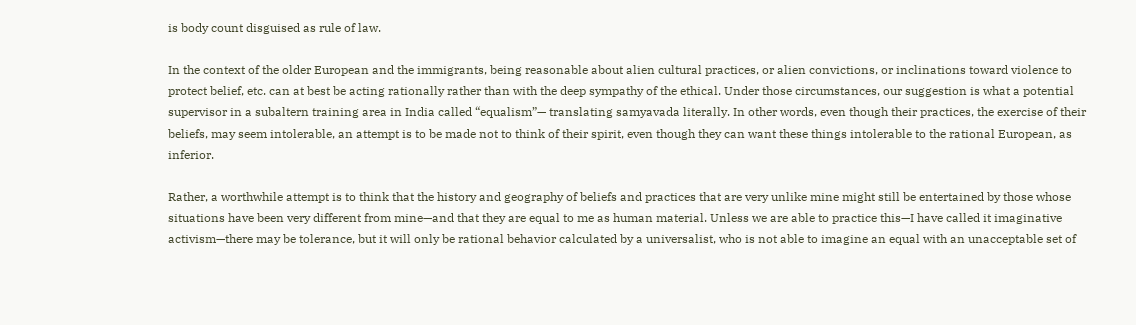is body count disguised as rule of law.

In the context of the older European and the immigrants, being reasonable about alien cultural practices, or alien convictions, or inclinations toward violence to protect belief, etc. can at best be acting rationally rather than with the deep sympathy of the ethical. Under those circumstances, our suggestion is what a potential supervisor in a subaltern training area in India called “equalism”— translating samyavada literally. In other words, even though their practices, the exercise of their beliefs, may seem intolerable, an attempt is to be made not to think of their spirit, even though they can want these things intolerable to the rational European, as inferior.

Rather, a worthwhile attempt is to think that the history and geography of beliefs and practices that are very unlike mine might still be entertained by those whose situations have been very different from mine—and that they are equal to me as human material. Unless we are able to practice this—I have called it imaginative activism—there may be tolerance, but it will only be rational behavior calculated by a universalist, who is not able to imagine an equal with an unacceptable set of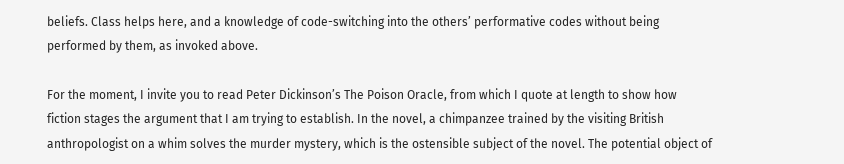beliefs. Class helps here, and a knowledge of code-switching into the others’ performative codes without being performed by them, as invoked above.

For the moment, I invite you to read Peter Dickinson’s The Poison Oracle, from which I quote at length to show how fiction stages the argument that I am trying to establish. In the novel, a chimpanzee trained by the visiting British anthropologist on a whim solves the murder mystery, which is the ostensible subject of the novel. The potential object of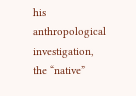his anthropological investigation, the “native”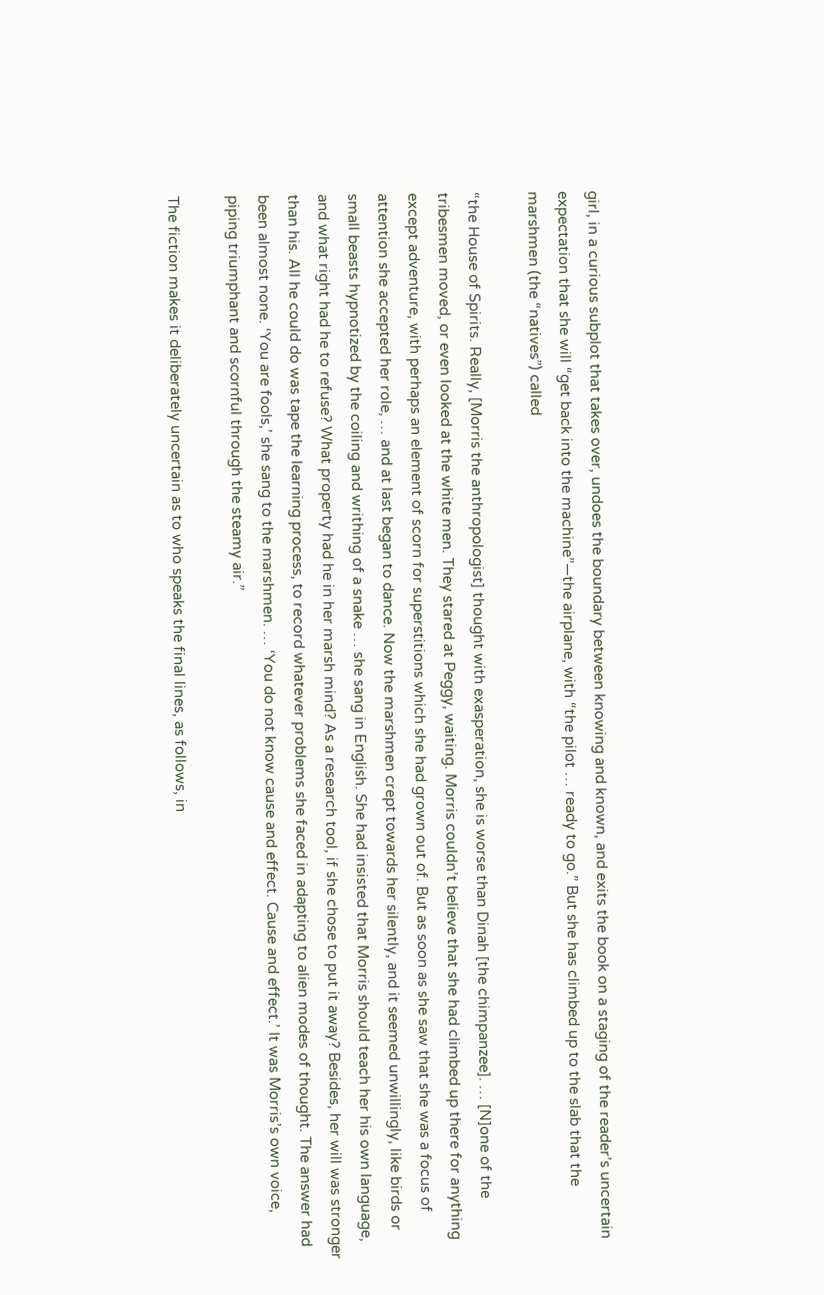girl, in a curious subplot that takes over, undoes the boundary between knowing and known, and exits the book on a staging of the reader’s uncertain expectation that she will “get back into the machine”—the airplane, with “the pilot … ready to go.” But she has climbed up to the slab that the marshmen (the “natives”) called

“the House of Spirits. Really, [Morris the anthropologist] thought with exasperation, she is worse than Dinah [the chimpanzee]. … [N]one of the tribesmen moved, or even looked at the white men. They stared at Peggy, waiting. Morris couldn’t believe that she had climbed up there for anything except adventure, with perhaps an element of scorn for superstitions which she had grown out of. But as soon as she saw that she was a focus of attention she accepted her role, … and at last began to dance. Now the marshmen crept towards her silently, and it seemed unwillingly, like birds or small beasts hypnotized by the coiling and writhing of a snake … she sang in English. She had insisted that Morris should teach her his own language, and what right had he to refuse? What property had he in her marsh mind? As a research tool, if she chose to put it away? Besides, her will was stronger than his. All he could do was tape the learning process, to record whatever problems she faced in adapting to alien modes of thought. The answer had been almost none. ‘You are fools,’ she sang to the marshmen. … ‘You do not know cause and effect. Cause and effect.’ It was Morris’s own voice, piping triumphant and scornful through the steamy air.”

The fiction makes it deliberately uncertain as to who speaks the final lines, as follows, in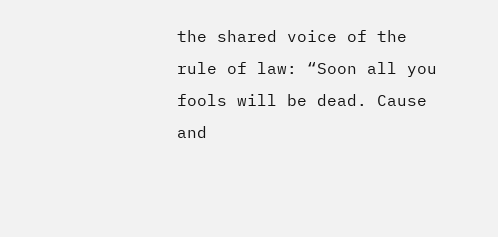the shared voice of the rule of law: “Soon all you fools will be dead. Cause and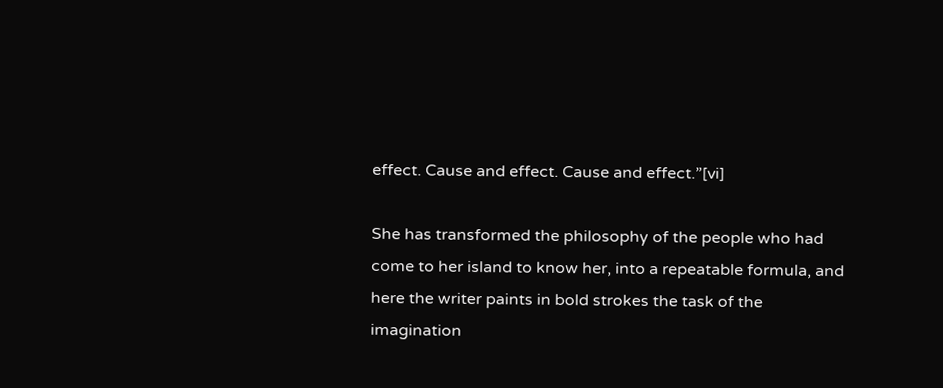effect. Cause and effect. Cause and effect.”[vi]

She has transformed the philosophy of the people who had come to her island to know her, into a repeatable formula, and here the writer paints in bold strokes the task of the imagination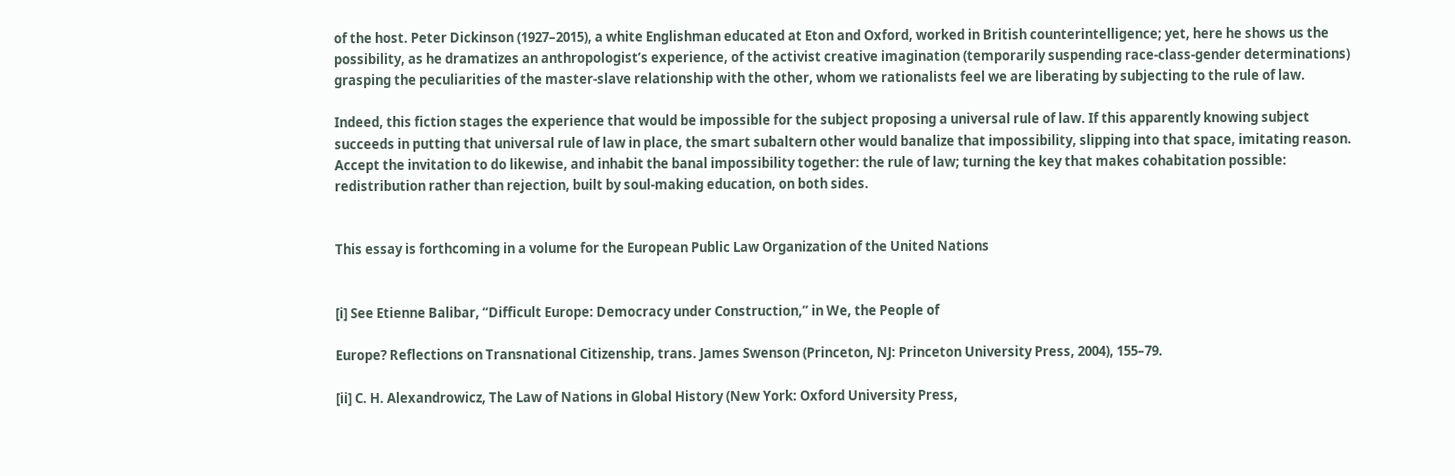of the host. Peter Dickinson (1927–2015), a white Englishman educated at Eton and Oxford, worked in British counterintelligence; yet, here he shows us the possibility, as he dramatizes an anthropologist’s experience, of the activist creative imagination (temporarily suspending race-class-gender determinations) grasping the peculiarities of the master-slave relationship with the other, whom we rationalists feel we are liberating by subjecting to the rule of law.

Indeed, this fiction stages the experience that would be impossible for the subject proposing a universal rule of law. If this apparently knowing subject succeeds in putting that universal rule of law in place, the smart subaltern other would banalize that impossibility, slipping into that space, imitating reason. Accept the invitation to do likewise, and inhabit the banal impossibility together: the rule of law; turning the key that makes cohabitation possible: redistribution rather than rejection, built by soul-making education, on both sides.


This essay is forthcoming in a volume for the European Public Law Organization of the United Nations


[i] See Etienne Balibar, “Difficult Europe: Democracy under Construction,” in We, the People of

Europe? Reflections on Transnational Citizenship, trans. James Swenson (Princeton, NJ: Princeton University Press, 2004), 155–79.

[ii] C. H. Alexandrowicz, The Law of Nations in Global History (New York: Oxford University Press,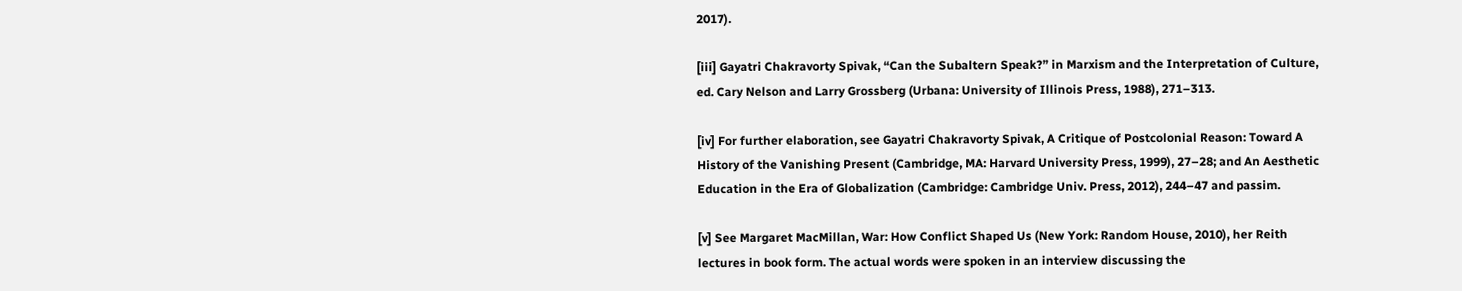2017).

[iii] Gayatri Chakravorty Spivak, “Can the Subaltern Speak?” in Marxism and the Interpretation of Culture, ed. Cary Nelson and Larry Grossberg (Urbana: University of Illinois Press, 1988), 271–313.

[iv] For further elaboration, see Gayatri Chakravorty Spivak, A Critique of Postcolonial Reason: Toward A History of the Vanishing Present (Cambridge, MA: Harvard University Press, 1999), 27–28; and An Aesthetic Education in the Era of Globalization (Cambridge: Cambridge Univ. Press, 2012), 244–47 and passim.

[v] See Margaret MacMillan, War: How Conflict Shaped Us (New York: Random House, 2010), her Reith lectures in book form. The actual words were spoken in an interview discussing the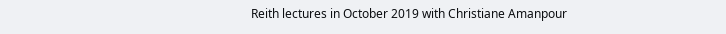Reith lectures in October 2019 with Christiane Amanpour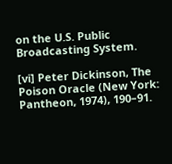on the U.S. Public Broadcasting System.

[vi] Peter Dickinson, The Poison Oracle (New York: Pantheon, 1974), 190–91.